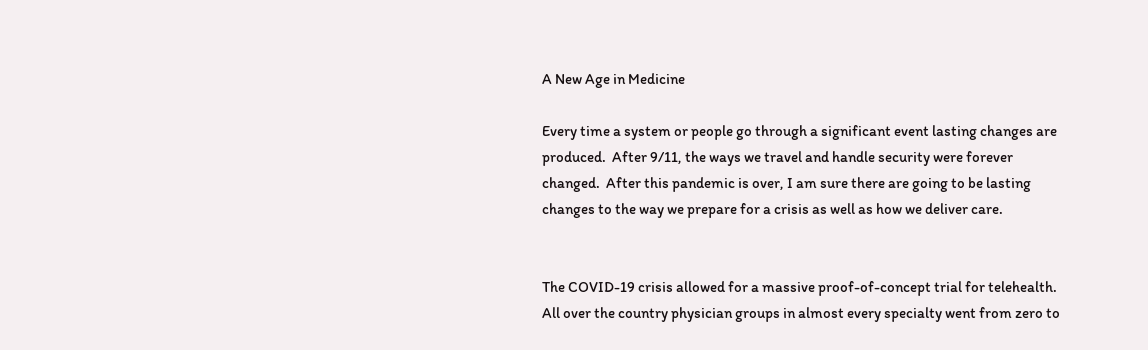A New Age in Medicine

Every time a system or people go through a significant event lasting changes are produced.  After 9/11, the ways we travel and handle security were forever changed.  After this pandemic is over, I am sure there are going to be lasting changes to the way we prepare for a crisis as well as how we deliver care.


The COVID-19 crisis allowed for a massive proof-of-concept trial for telehealth.  All over the country physician groups in almost every specialty went from zero to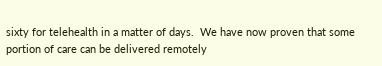sixty for telehealth in a matter of days.  We have now proven that some portion of care can be delivered remotely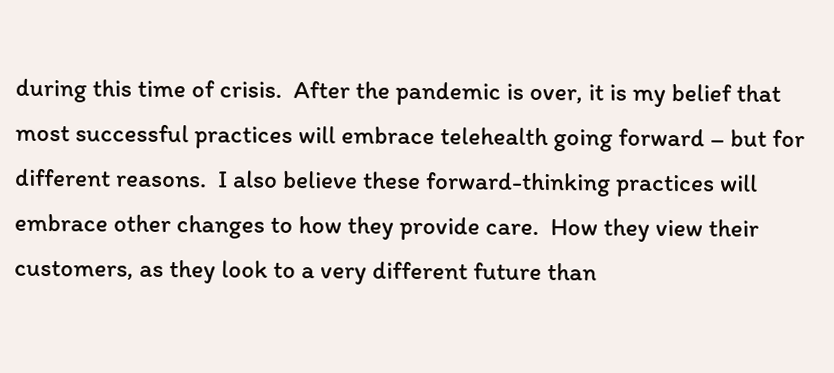during this time of crisis.  After the pandemic is over, it is my belief that most successful practices will embrace telehealth going forward – but for different reasons.  I also believe these forward-thinking practices will embrace other changes to how they provide care.  How they view their customers, as they look to a very different future than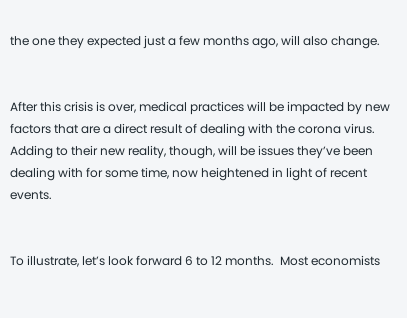the one they expected just a few months ago, will also change.


After this crisis is over, medical practices will be impacted by new factors that are a direct result of dealing with the corona virus.  Adding to their new reality, though, will be issues they’ve been dealing with for some time, now heightened in light of recent events.


To illustrate, let’s look forward 6 to 12 months.  Most economists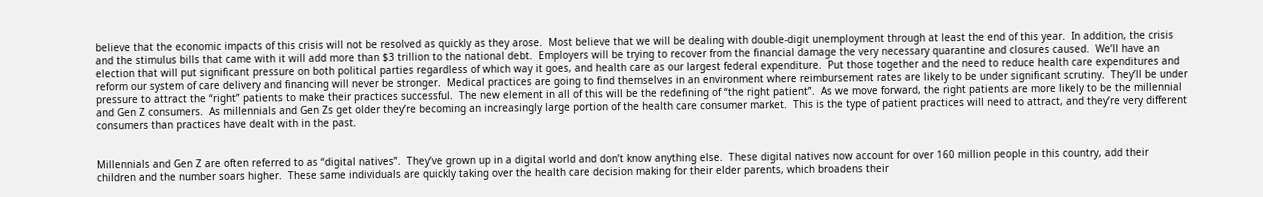believe that the economic impacts of this crisis will not be resolved as quickly as they arose.  Most believe that we will be dealing with double-digit unemployment through at least the end of this year.  In addition, the crisis and the stimulus bills that came with it will add more than $3 trillion to the national debt.  Employers will be trying to recover from the financial damage the very necessary quarantine and closures caused.  We’ll have an election that will put significant pressure on both political parties regardless of which way it goes, and health care as our largest federal expenditure.  Put those together and the need to reduce health care expenditures and reform our system of care delivery and financing will never be stronger.  Medical practices are going to find themselves in an environment where reimbursement rates are likely to be under significant scrutiny.  They’ll be under pressure to attract the “right” patients to make their practices successful.  The new element in all of this will be the redefining of “the right patient”.  As we move forward, the right patients are more likely to be the millennial and Gen Z consumers.  As millennials and Gen Zs get older they’re becoming an increasingly large portion of the health care consumer market.  This is the type of patient practices will need to attract, and they’re very different consumers than practices have dealt with in the past.


Millennials and Gen Z are often referred to as “digital natives”.  They’ve grown up in a digital world and don’t know anything else.  These digital natives now account for over 160 million people in this country, add their children and the number soars higher.  These same individuals are quickly taking over the health care decision making for their elder parents, which broadens their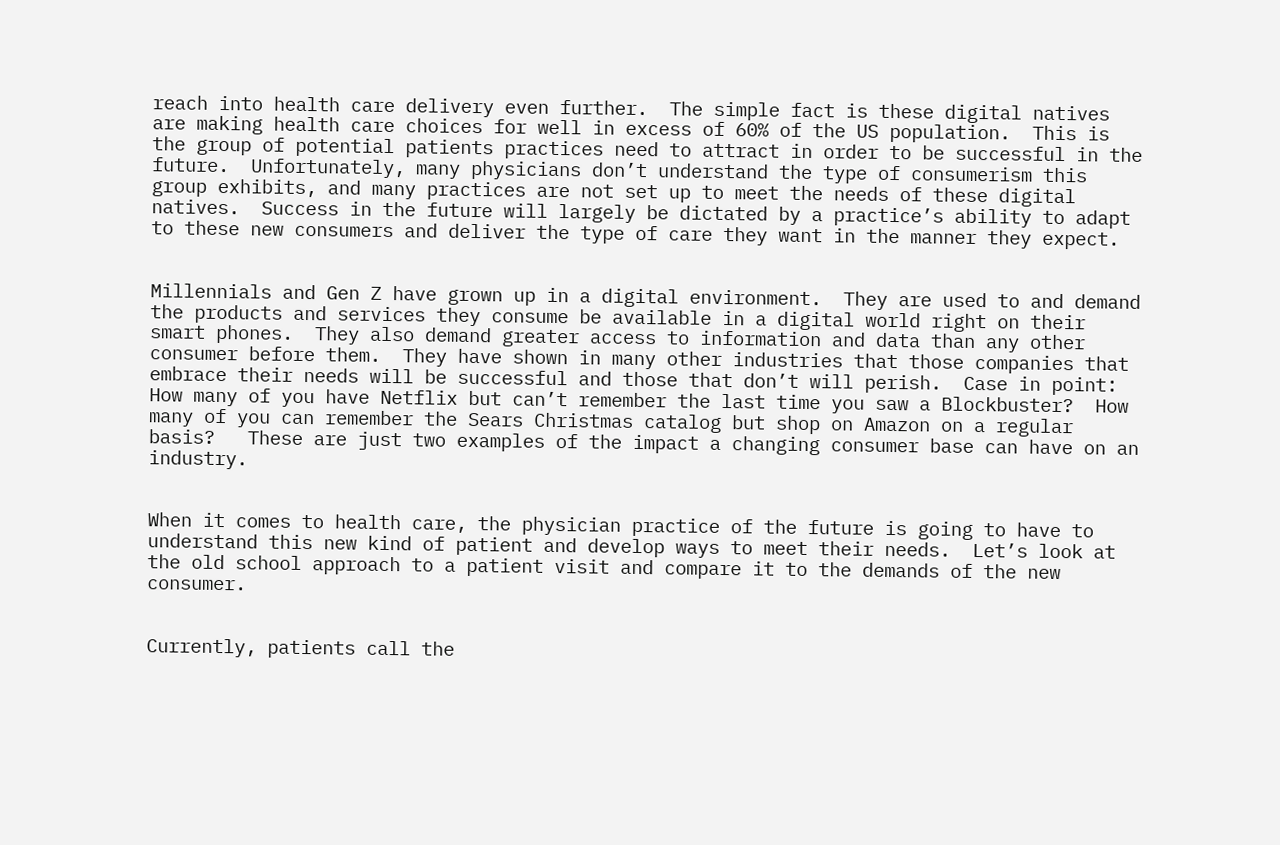reach into health care delivery even further.  The simple fact is these digital natives are making health care choices for well in excess of 60% of the US population.  This is the group of potential patients practices need to attract in order to be successful in the future.  Unfortunately, many physicians don’t understand the type of consumerism this group exhibits, and many practices are not set up to meet the needs of these digital natives.  Success in the future will largely be dictated by a practice’s ability to adapt to these new consumers and deliver the type of care they want in the manner they expect.


Millennials and Gen Z have grown up in a digital environment.  They are used to and demand the products and services they consume be available in a digital world right on their smart phones.  They also demand greater access to information and data than any other consumer before them.  They have shown in many other industries that those companies that embrace their needs will be successful and those that don’t will perish.  Case in point: How many of you have Netflix but can’t remember the last time you saw a Blockbuster?  How many of you can remember the Sears Christmas catalog but shop on Amazon on a regular basis?   These are just two examples of the impact a changing consumer base can have on an industry.


When it comes to health care, the physician practice of the future is going to have to understand this new kind of patient and develop ways to meet their needs.  Let’s look at the old school approach to a patient visit and compare it to the demands of the new consumer.


Currently, patients call the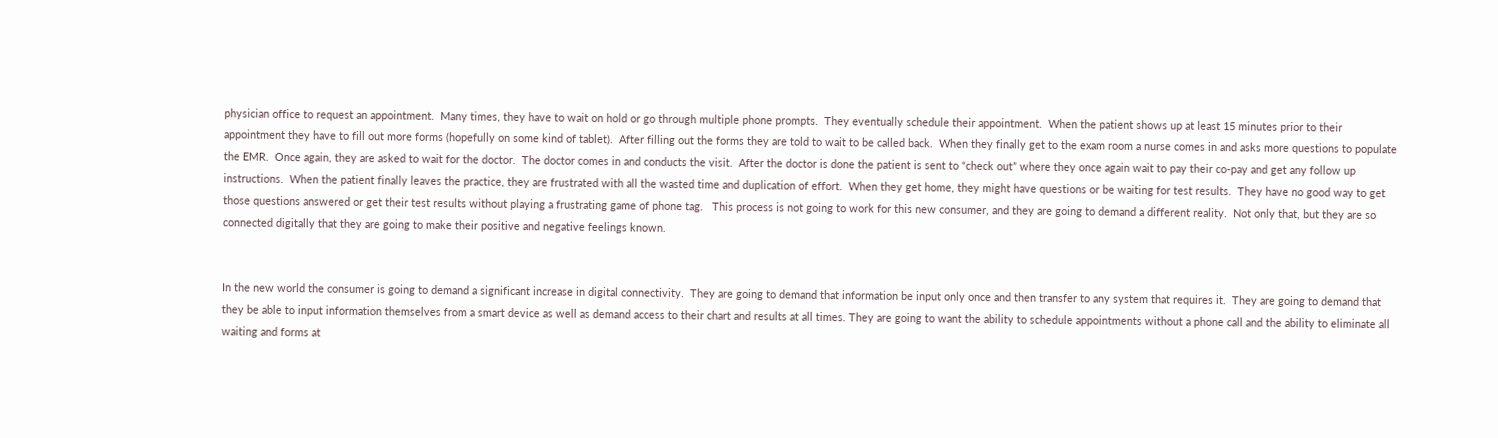physician office to request an appointment.  Many times, they have to wait on hold or go through multiple phone prompts.  They eventually schedule their appointment.  When the patient shows up at least 15 minutes prior to their appointment they have to fill out more forms (hopefully on some kind of tablet).  After filling out the forms they are told to wait to be called back.  When they finally get to the exam room a nurse comes in and asks more questions to populate the EMR.  Once again, they are asked to wait for the doctor.  The doctor comes in and conducts the visit.  After the doctor is done the patient is sent to “check out” where they once again wait to pay their co-pay and get any follow up instructions.  When the patient finally leaves the practice, they are frustrated with all the wasted time and duplication of effort.  When they get home, they might have questions or be waiting for test results.  They have no good way to get those questions answered or get their test results without playing a frustrating game of phone tag.   This process is not going to work for this new consumer, and they are going to demand a different reality.  Not only that, but they are so connected digitally that they are going to make their positive and negative feelings known.


In the new world the consumer is going to demand a significant increase in digital connectivity.  They are going to demand that information be input only once and then transfer to any system that requires it.  They are going to demand that they be able to input information themselves from a smart device as well as demand access to their chart and results at all times. They are going to want the ability to schedule appointments without a phone call and the ability to eliminate all waiting and forms at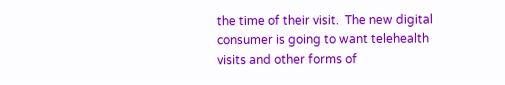the time of their visit.  The new digital consumer is going to want telehealth visits and other forms of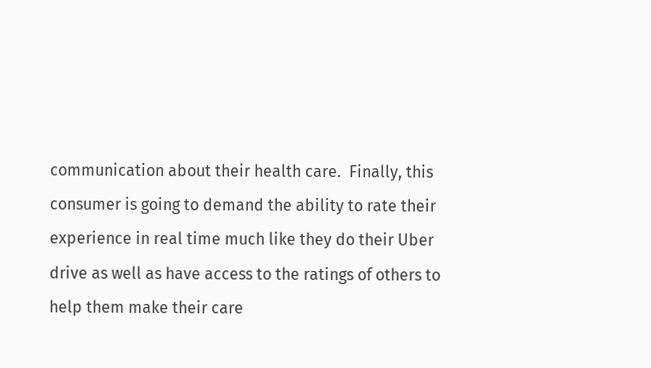communication about their health care.  Finally, this consumer is going to demand the ability to rate their experience in real time much like they do their Uber drive as well as have access to the ratings of others to help them make their care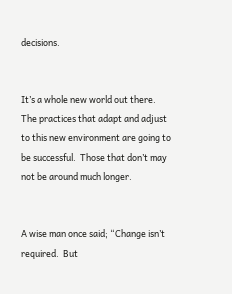decisions.


It’s a whole new world out there.  The practices that adapt and adjust to this new environment are going to be successful.  Those that don’t may not be around much longer.


A wise man once said; “Change isn’t required.  But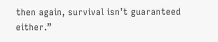then again, survival isn’t guaranteed either.”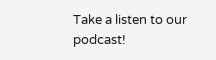Take a listen to our podcast!